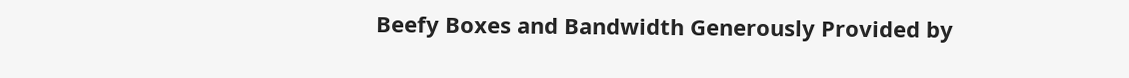Beefy Boxes and Bandwidth Generously Provided by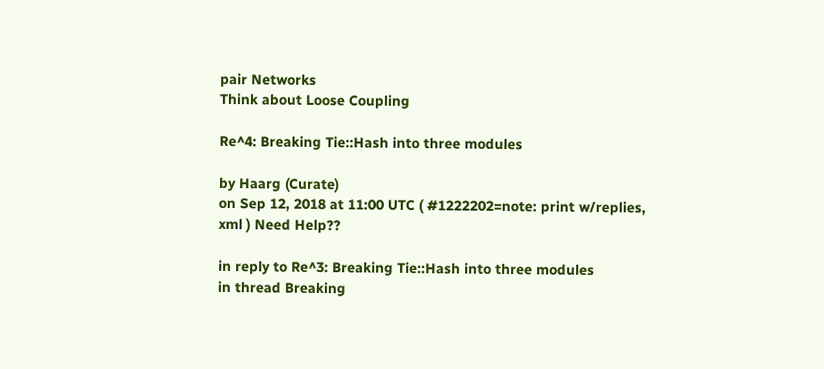pair Networks
Think about Loose Coupling

Re^4: Breaking Tie::Hash into three modules

by Haarg (Curate)
on Sep 12, 2018 at 11:00 UTC ( #1222202=note: print w/replies, xml ) Need Help??

in reply to Re^3: Breaking Tie::Hash into three modules
in thread Breaking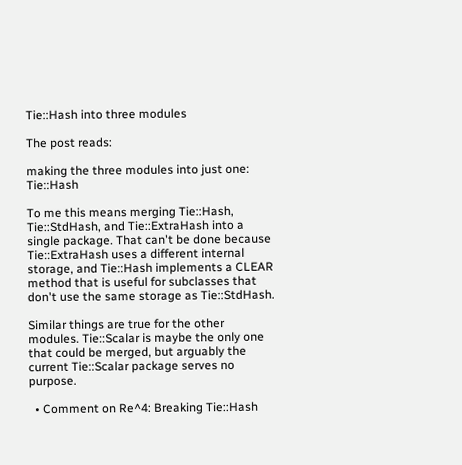Tie::Hash into three modules

The post reads:

making the three modules into just one: Tie::Hash

To me this means merging Tie::Hash, Tie::StdHash, and Tie::ExtraHash into a single package. That can't be done because Tie::ExtraHash uses a different internal storage, and Tie::Hash implements a CLEAR method that is useful for subclasses that don't use the same storage as Tie::StdHash.

Similar things are true for the other modules. Tie::Scalar is maybe the only one that could be merged, but arguably the current Tie::Scalar package serves no purpose.

  • Comment on Re^4: Breaking Tie::Hash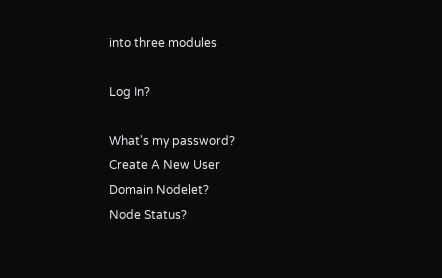into three modules

Log In?

What's my password?
Create A New User
Domain Nodelet?
Node Status?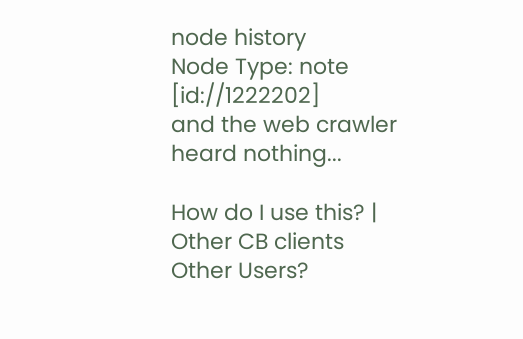node history
Node Type: note [id://1222202]
and the web crawler heard nothing...

How do I use this? | Other CB clients
Other Users?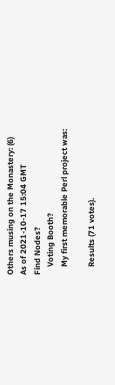Others musing on the Monastery: (6)
As of 2021-10-17 15:04 GMT
Find Nodes?
    Voting Booth?
    My first memorable Perl project was:

    Results (71 votes).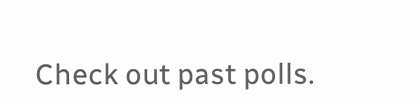Check out past polls.